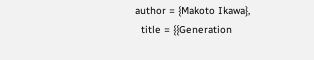author = {Makoto Ikawa},
  title = {{Generation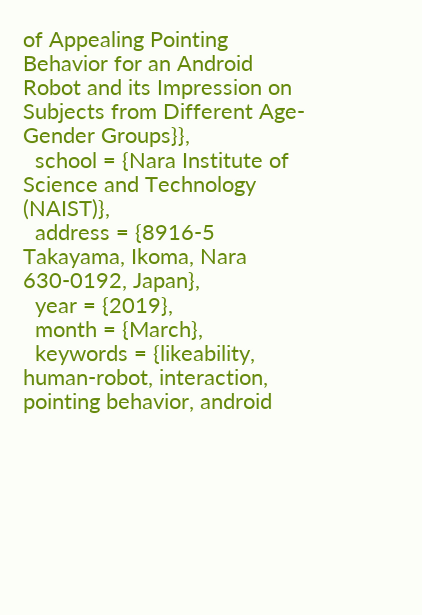of Appealing Pointing Behavior for an Android Robot and its Impression on Subjects from Different Age-Gender Groups}},
  school = {Nara Institute of Science and Technology (NAIST)},
  address = {8916-5 Takayama, Ikoma, Nara 630-0192, Japan},
  year = {2019},
  month = {March},
  keywords = {likeability, human-robot, interaction, pointing behavior, android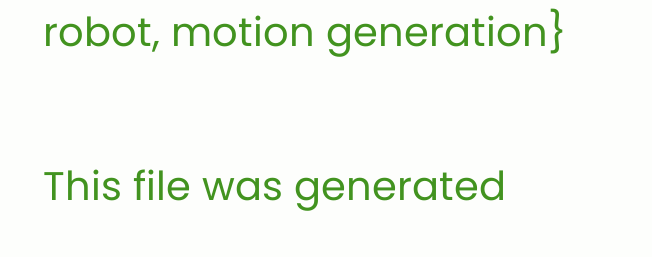robot, motion generation}

This file was generated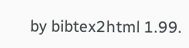by bibtex2html 1.99.